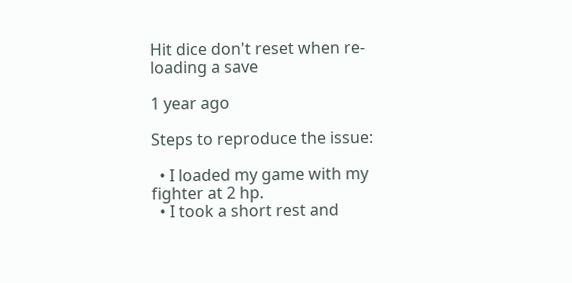Hit dice don't reset when re-loading a save

1 year ago

Steps to reproduce the issue:

  • I loaded my game with my fighter at 2 hp.
  • I took a short rest and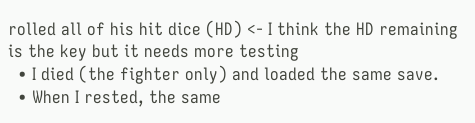rolled all of his hit dice (HD) <- I think the HD remaining is the key but it needs more testing
  • I died (the fighter only) and loaded the same save.
  • When I rested, the same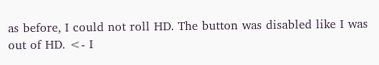as before, I could not roll HD. The button was disabled like I was out of HD. <- I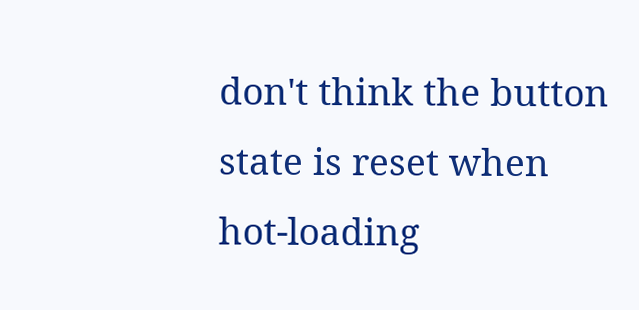don't think the button state is reset when hot-loading